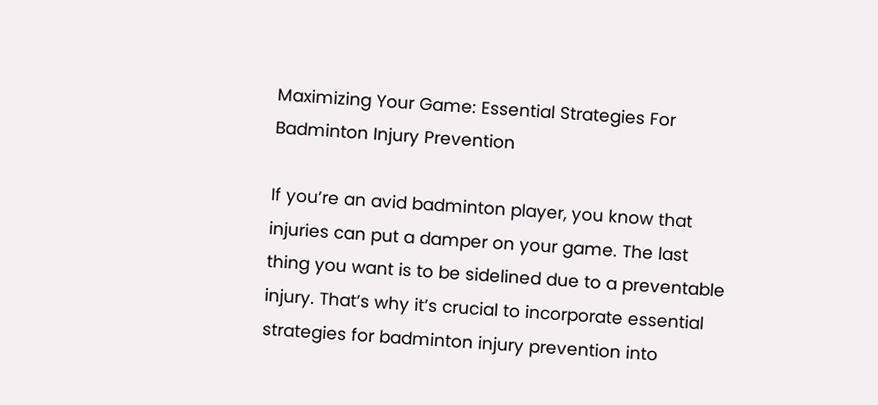Maximizing Your Game: Essential Strategies For Badminton Injury Prevention

If you’re an avid badminton player, you know that injuries can put a damper on your game. The last thing you want is to be sidelined due to a preventable injury. That’s why it’s crucial to incorporate essential strategies for badminton injury prevention into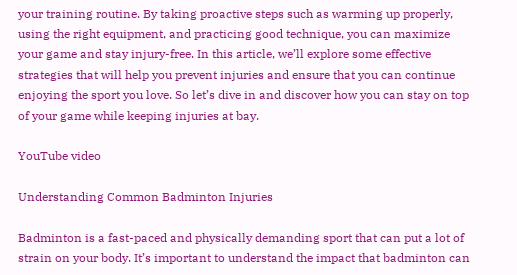your training routine. By taking proactive steps such as warming up properly, using the right equipment, and practicing good technique, you can maximize your game and stay injury-free. In this article, we’ll explore some effective strategies that will help you prevent injuries and ensure that you can continue enjoying the sport you love. So let’s dive in and discover how you can stay on top of your game while keeping injuries at bay.

YouTube video

Understanding Common Badminton Injuries

Badminton is a fast-paced and physically demanding sport that can put a lot of strain on your body. It’s important to understand the impact that badminton can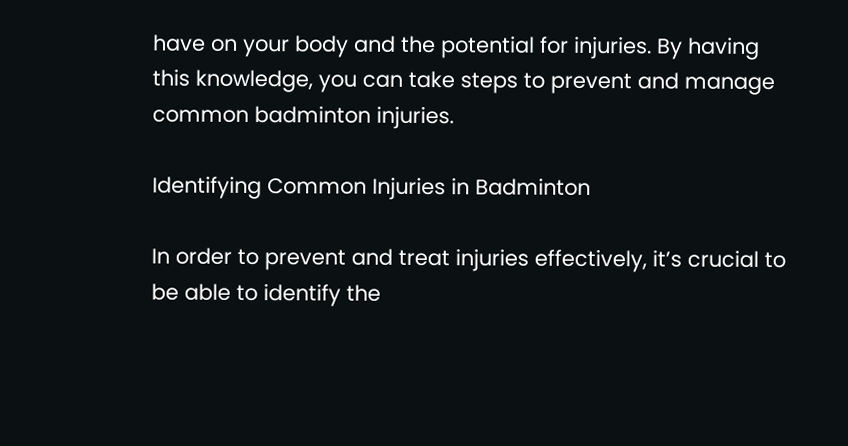have on your body and the potential for injuries. By having this knowledge, you can take steps to prevent and manage common badminton injuries.

Identifying Common Injuries in Badminton

In order to prevent and treat injuries effectively, it’s crucial to be able to identify the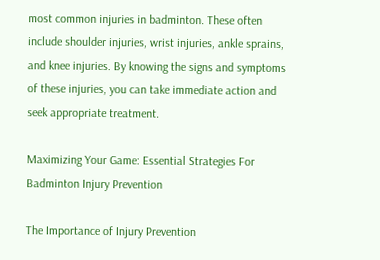most common injuries in badminton. These often include shoulder injuries, wrist injuries, ankle sprains, and knee injuries. By knowing the signs and symptoms of these injuries, you can take immediate action and seek appropriate treatment.

Maximizing Your Game: Essential Strategies For Badminton Injury Prevention

The Importance of Injury Prevention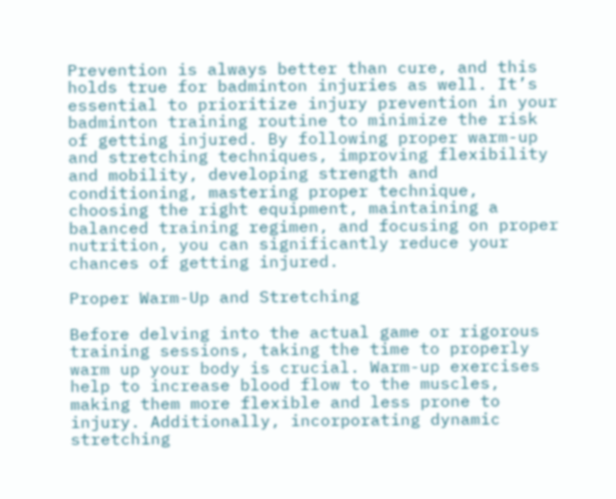Prevention is always better than cure, and this holds true for badminton injuries as well. It’s essential to prioritize injury prevention in your badminton training routine to minimize the risk of getting injured. By following proper warm-up and stretching techniques, improving flexibility and mobility, developing strength and conditioning, mastering proper technique, choosing the right equipment, maintaining a balanced training regimen, and focusing on proper nutrition, you can significantly reduce your chances of getting injured.

Proper Warm-Up and Stretching

Before delving into the actual game or rigorous training sessions, taking the time to properly warm up your body is crucial. Warm-up exercises help to increase blood flow to the muscles, making them more flexible and less prone to injury. Additionally, incorporating dynamic stretching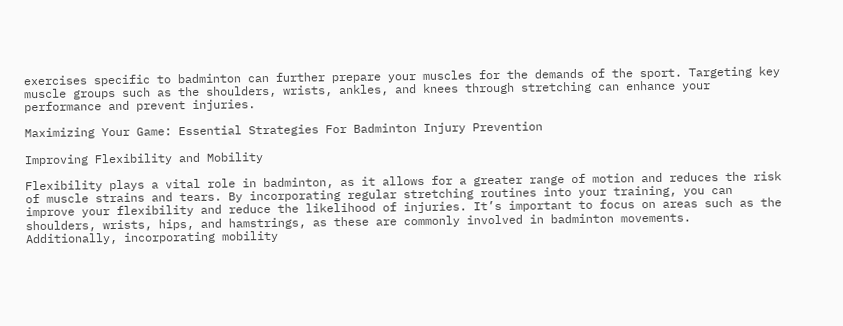exercises specific to badminton can further prepare your muscles for the demands of the sport. Targeting key muscle groups such as the shoulders, wrists, ankles, and knees through stretching can enhance your performance and prevent injuries.

Maximizing Your Game: Essential Strategies For Badminton Injury Prevention

Improving Flexibility and Mobility

Flexibility plays a vital role in badminton, as it allows for a greater range of motion and reduces the risk of muscle strains and tears. By incorporating regular stretching routines into your training, you can improve your flexibility and reduce the likelihood of injuries. It’s important to focus on areas such as the shoulders, wrists, hips, and hamstrings, as these are commonly involved in badminton movements. Additionally, incorporating mobility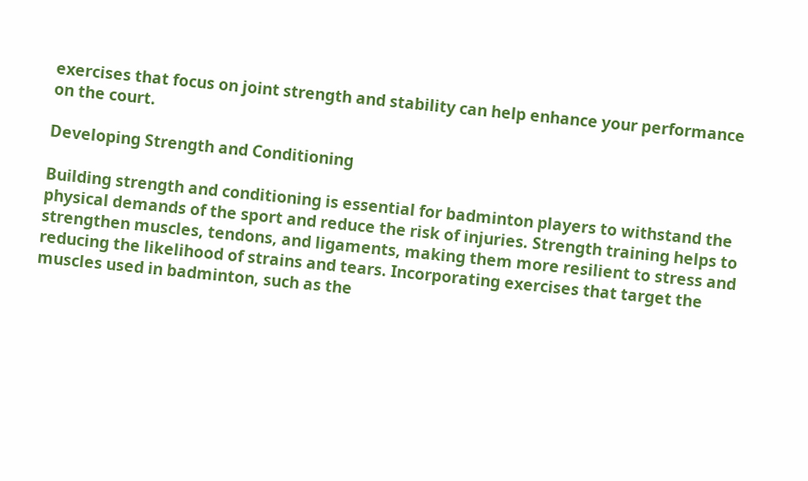exercises that focus on joint strength and stability can help enhance your performance on the court.

Developing Strength and Conditioning

Building strength and conditioning is essential for badminton players to withstand the physical demands of the sport and reduce the risk of injuries. Strength training helps to strengthen muscles, tendons, and ligaments, making them more resilient to stress and reducing the likelihood of strains and tears. Incorporating exercises that target the muscles used in badminton, such as the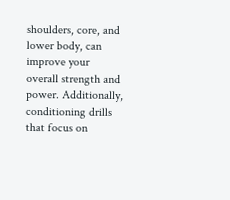shoulders, core, and lower body, can improve your overall strength and power. Additionally, conditioning drills that focus on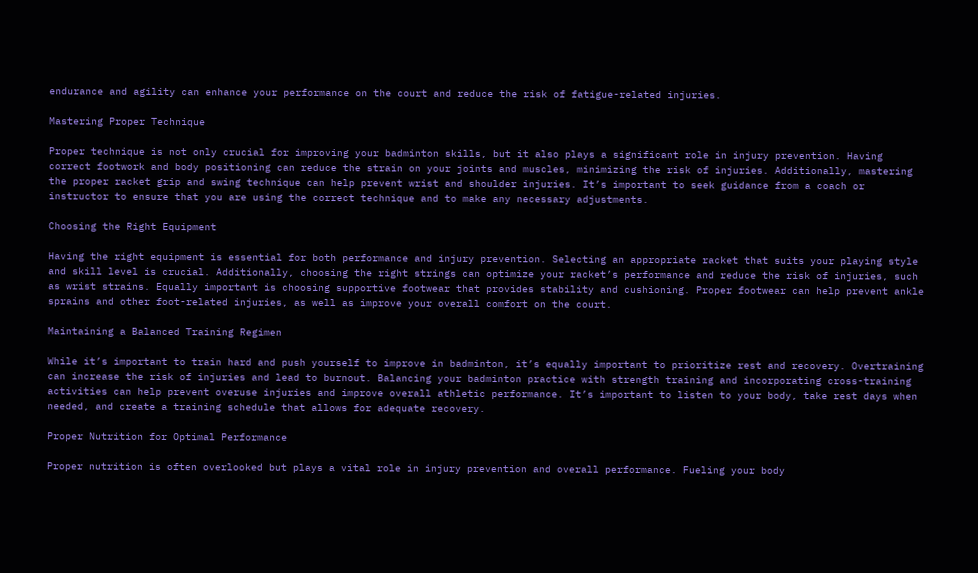endurance and agility can enhance your performance on the court and reduce the risk of fatigue-related injuries.

Mastering Proper Technique

Proper technique is not only crucial for improving your badminton skills, but it also plays a significant role in injury prevention. Having correct footwork and body positioning can reduce the strain on your joints and muscles, minimizing the risk of injuries. Additionally, mastering the proper racket grip and swing technique can help prevent wrist and shoulder injuries. It’s important to seek guidance from a coach or instructor to ensure that you are using the correct technique and to make any necessary adjustments.

Choosing the Right Equipment

Having the right equipment is essential for both performance and injury prevention. Selecting an appropriate racket that suits your playing style and skill level is crucial. Additionally, choosing the right strings can optimize your racket’s performance and reduce the risk of injuries, such as wrist strains. Equally important is choosing supportive footwear that provides stability and cushioning. Proper footwear can help prevent ankle sprains and other foot-related injuries, as well as improve your overall comfort on the court.

Maintaining a Balanced Training Regimen

While it’s important to train hard and push yourself to improve in badminton, it’s equally important to prioritize rest and recovery. Overtraining can increase the risk of injuries and lead to burnout. Balancing your badminton practice with strength training and incorporating cross-training activities can help prevent overuse injuries and improve overall athletic performance. It’s important to listen to your body, take rest days when needed, and create a training schedule that allows for adequate recovery.

Proper Nutrition for Optimal Performance

Proper nutrition is often overlooked but plays a vital role in injury prevention and overall performance. Fueling your body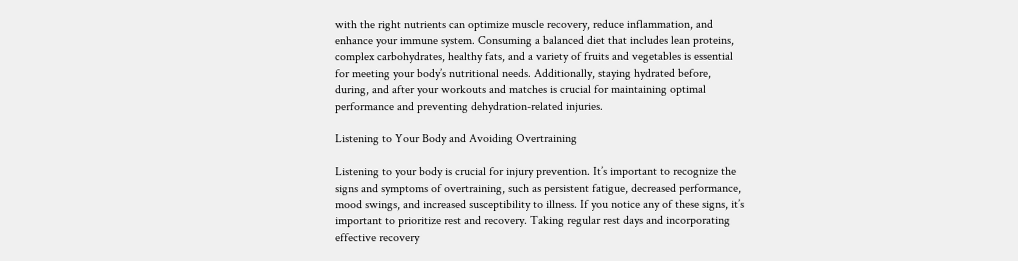with the right nutrients can optimize muscle recovery, reduce inflammation, and enhance your immune system. Consuming a balanced diet that includes lean proteins, complex carbohydrates, healthy fats, and a variety of fruits and vegetables is essential for meeting your body’s nutritional needs. Additionally, staying hydrated before, during, and after your workouts and matches is crucial for maintaining optimal performance and preventing dehydration-related injuries.

Listening to Your Body and Avoiding Overtraining

Listening to your body is crucial for injury prevention. It’s important to recognize the signs and symptoms of overtraining, such as persistent fatigue, decreased performance, mood swings, and increased susceptibility to illness. If you notice any of these signs, it’s important to prioritize rest and recovery. Taking regular rest days and incorporating effective recovery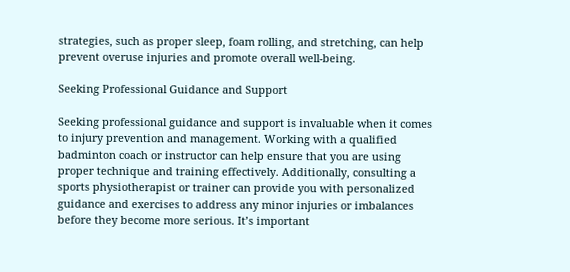strategies, such as proper sleep, foam rolling, and stretching, can help prevent overuse injuries and promote overall well-being.

Seeking Professional Guidance and Support

Seeking professional guidance and support is invaluable when it comes to injury prevention and management. Working with a qualified badminton coach or instructor can help ensure that you are using proper technique and training effectively. Additionally, consulting a sports physiotherapist or trainer can provide you with personalized guidance and exercises to address any minor injuries or imbalances before they become more serious. It’s important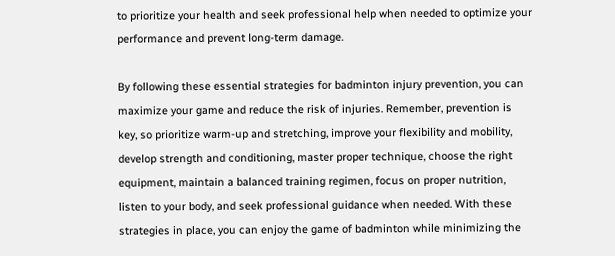to prioritize your health and seek professional help when needed to optimize your performance and prevent long-term damage.

By following these essential strategies for badminton injury prevention, you can maximize your game and reduce the risk of injuries. Remember, prevention is key, so prioritize warm-up and stretching, improve your flexibility and mobility, develop strength and conditioning, master proper technique, choose the right equipment, maintain a balanced training regimen, focus on proper nutrition, listen to your body, and seek professional guidance when needed. With these strategies in place, you can enjoy the game of badminton while minimizing the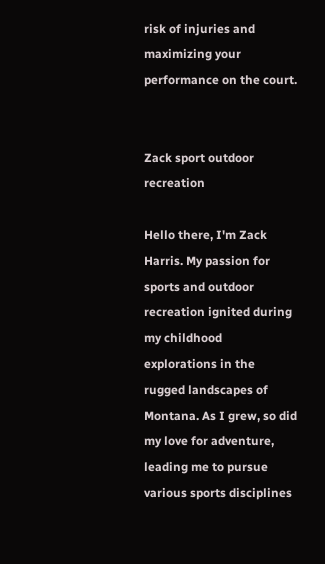risk of injuries and maximizing your performance on the court.


Zack sport outdoor recreation

Hello there, I'm Zack Harris. My passion for sports and outdoor recreation ignited during my childhood explorations in the rugged landscapes of Montana. As I grew, so did my love for adventure, leading me to pursue various sports disciplines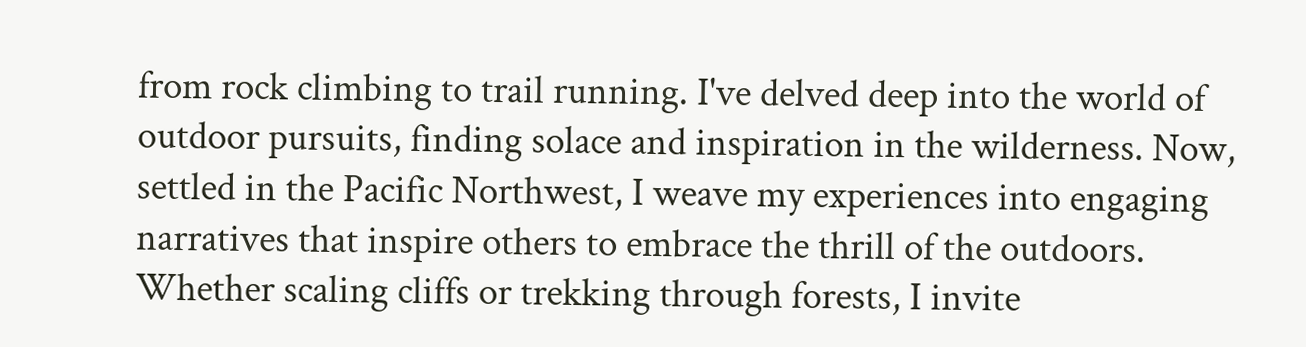from rock climbing to trail running. I've delved deep into the world of outdoor pursuits, finding solace and inspiration in the wilderness. Now, settled in the Pacific Northwest, I weave my experiences into engaging narratives that inspire others to embrace the thrill of the outdoors. Whether scaling cliffs or trekking through forests, I invite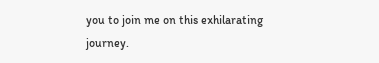you to join me on this exhilarating journey.